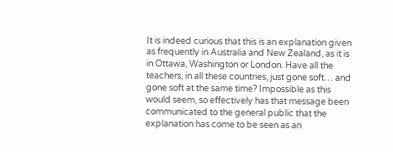It is indeed curious that this is an explanation given as frequently in Australia and New Zealand, as it is in Ottawa, Washington or London. Have all the teachers, in all these countries, just gone soft… and gone soft at the same time? Impossible as this would seem, so effectively has that message been communicated to the general public that the explanation has come to be seen as an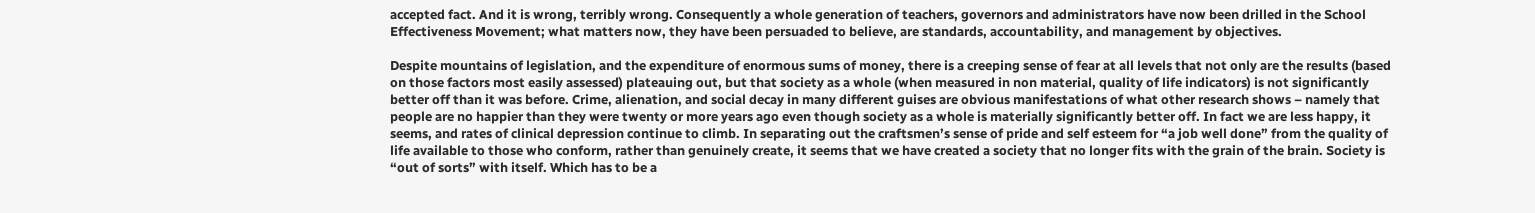accepted fact. And it is wrong, terribly wrong. Consequently a whole generation of teachers, governors and administrators have now been drilled in the School Effectiveness Movement; what matters now, they have been persuaded to believe, are standards, accountability, and management by objectives.

Despite mountains of legislation, and the expenditure of enormous sums of money, there is a creeping sense of fear at all levels that not only are the results (based on those factors most easily assessed) plateauing out, but that society as a whole (when measured in non material, quality of life indicators) is not significantly better off than it was before. Crime, alienation, and social decay in many different guises are obvious manifestations of what other research shows – namely that people are no happier than they were twenty or more years ago even though society as a whole is materially significantly better off. In fact we are less happy, it seems, and rates of clinical depression continue to climb. In separating out the craftsmen’s sense of pride and self esteem for “a job well done” from the quality of life available to those who conform, rather than genuinely create, it seems that we have created a society that no longer fits with the grain of the brain. Society is “out of sorts” with itself. Which has to be a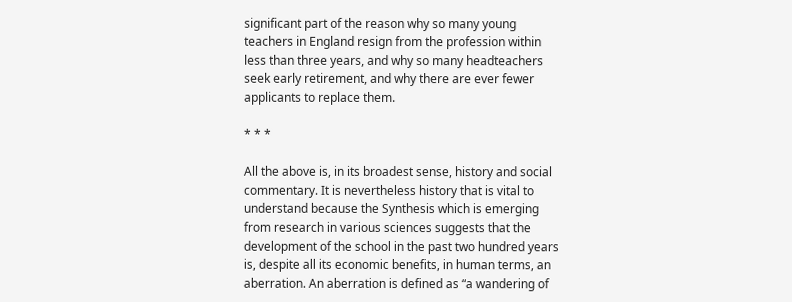significant part of the reason why so many young teachers in England resign from the profession within less than three years, and why so many headteachers seek early retirement, and why there are ever fewer applicants to replace them.

* * *

All the above is, in its broadest sense, history and social commentary. It is nevertheless history that is vital to understand because the Synthesis which is emerging from research in various sciences suggests that the development of the school in the past two hundred years is, despite all its economic benefits, in human terms, an aberration. An aberration is defined as “a wandering of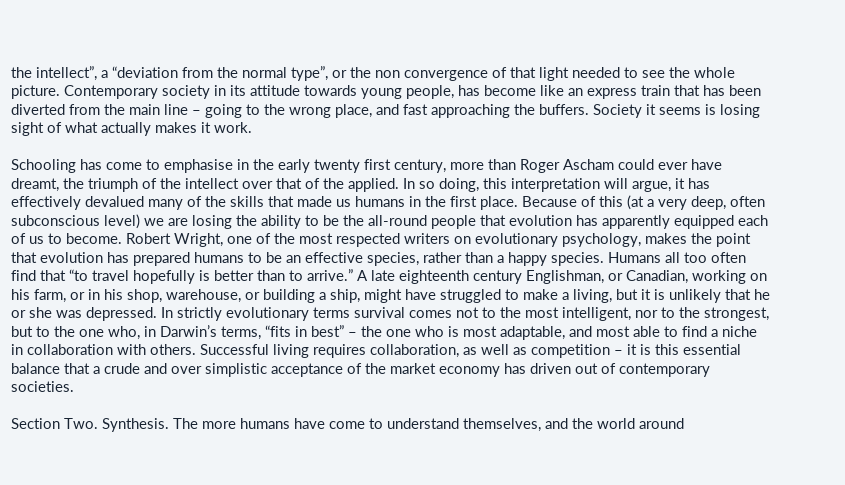the intellect”, a “deviation from the normal type”, or the non convergence of that light needed to see the whole picture. Contemporary society in its attitude towards young people, has become like an express train that has been diverted from the main line – going to the wrong place, and fast approaching the buffers. Society it seems is losing sight of what actually makes it work.

Schooling has come to emphasise in the early twenty first century, more than Roger Ascham could ever have dreamt, the triumph of the intellect over that of the applied. In so doing, this interpretation will argue, it has effectively devalued many of the skills that made us humans in the first place. Because of this (at a very deep, often subconscious level) we are losing the ability to be the all-round people that evolution has apparently equipped each of us to become. Robert Wright, one of the most respected writers on evolutionary psychology, makes the point that evolution has prepared humans to be an effective species, rather than a happy species. Humans all too often find that “to travel hopefully is better than to arrive.” A late eighteenth century Englishman, or Canadian, working on his farm, or in his shop, warehouse, or building a ship, might have struggled to make a living, but it is unlikely that he or she was depressed. In strictly evolutionary terms survival comes not to the most intelligent, nor to the strongest, but to the one who, in Darwin’s terms, “fits in best” – the one who is most adaptable, and most able to find a niche in collaboration with others. Successful living requires collaboration, as well as competition – it is this essential balance that a crude and over simplistic acceptance of the market economy has driven out of contemporary societies.

Section Two. Synthesis. The more humans have come to understand themselves, and the world around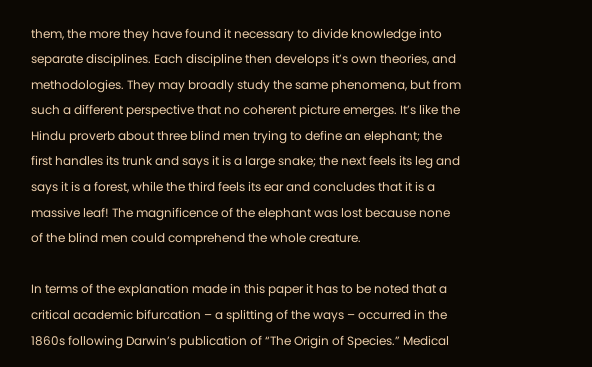them, the more they have found it necessary to divide knowledge into separate disciplines. Each discipline then develops it’s own theories, and methodologies. They may broadly study the same phenomena, but from such a different perspective that no coherent picture emerges. It’s like the Hindu proverb about three blind men trying to define an elephant; the first handles its trunk and says it is a large snake; the next feels its leg and says it is a forest, while the third feels its ear and concludes that it is a massive leaf! The magnificence of the elephant was lost because none of the blind men could comprehend the whole creature.

In terms of the explanation made in this paper it has to be noted that a critical academic bifurcation – a splitting of the ways – occurred in the 1860s following Darwin’s publication of “The Origin of Species.” Medical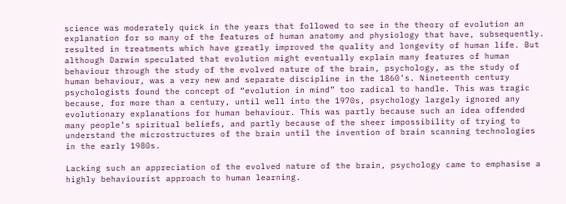science was moderately quick in the years that followed to see in the theory of evolution an explanation for so many of the features of human anatomy and physiology that have, subsequently. resulted in treatments which have greatly improved the quality and longevity of human life. But although Darwin speculated that evolution might eventually explain many features of human behaviour through the study of the evolved nature of the brain, psychology, as the study of human behaviour, was a very new and separate discipline in the 1860’s. Nineteenth century psychologists found the concept of “evolution in mind” too radical to handle. This was tragic because, for more than a century, until well into the 1970s, psychology largely ignored any evolutionary explanations for human behaviour. This was partly because such an idea offended many people’s spiritual beliefs, and partly because of the sheer impossibility of trying to understand the microstructures of the brain until the invention of brain scanning technologies in the early 1980s.

Lacking such an appreciation of the evolved nature of the brain, psychology came to emphasise a highly behaviourist approach to human learning.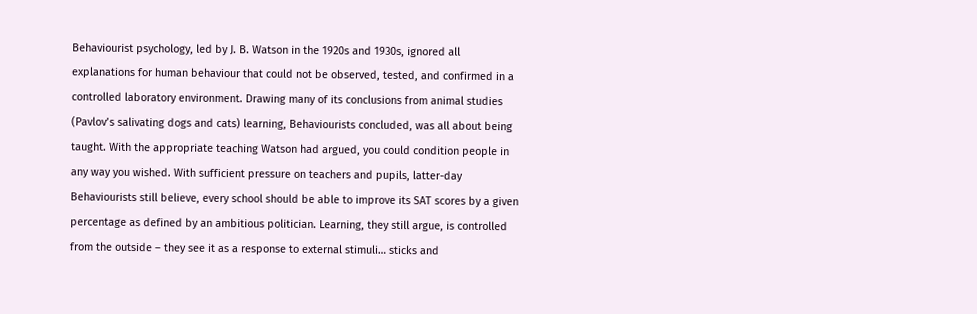Behaviourist psychology, led by J. B. Watson in the 1920s and 1930s, ignored all explanations for human behaviour that could not be observed, tested, and confirmed in a controlled laboratory environment. Drawing many of its conclusions from animal studies (Pavlov’s salivating dogs and cats) learning, Behaviourists concluded, was all about being taught. With the appropriate teaching Watson had argued, you could condition people in any way you wished. With sufficient pressure on teachers and pupils, latter-day Behaviourists still believe, every school should be able to improve its SAT scores by a given percentage as defined by an ambitious politician. Learning, they still argue, is controlled from the outside – they see it as a response to external stimuli… sticks and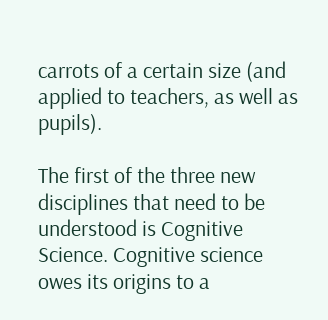carrots of a certain size (and applied to teachers, as well as pupils).

The first of the three new disciplines that need to be understood is Cognitive Science. Cognitive science owes its origins to a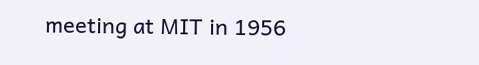meeting at MIT in 1956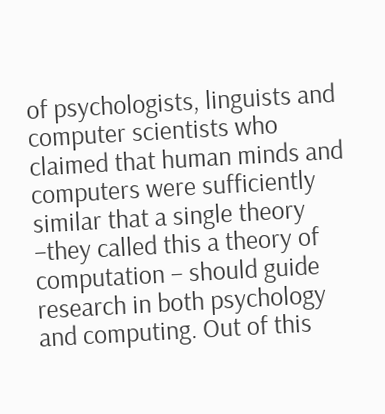of psychologists, linguists and computer scientists who claimed that human minds and computers were sufficiently similar that a single theory –they called this a theory of computation – should guide research in both psychology and computing. Out of this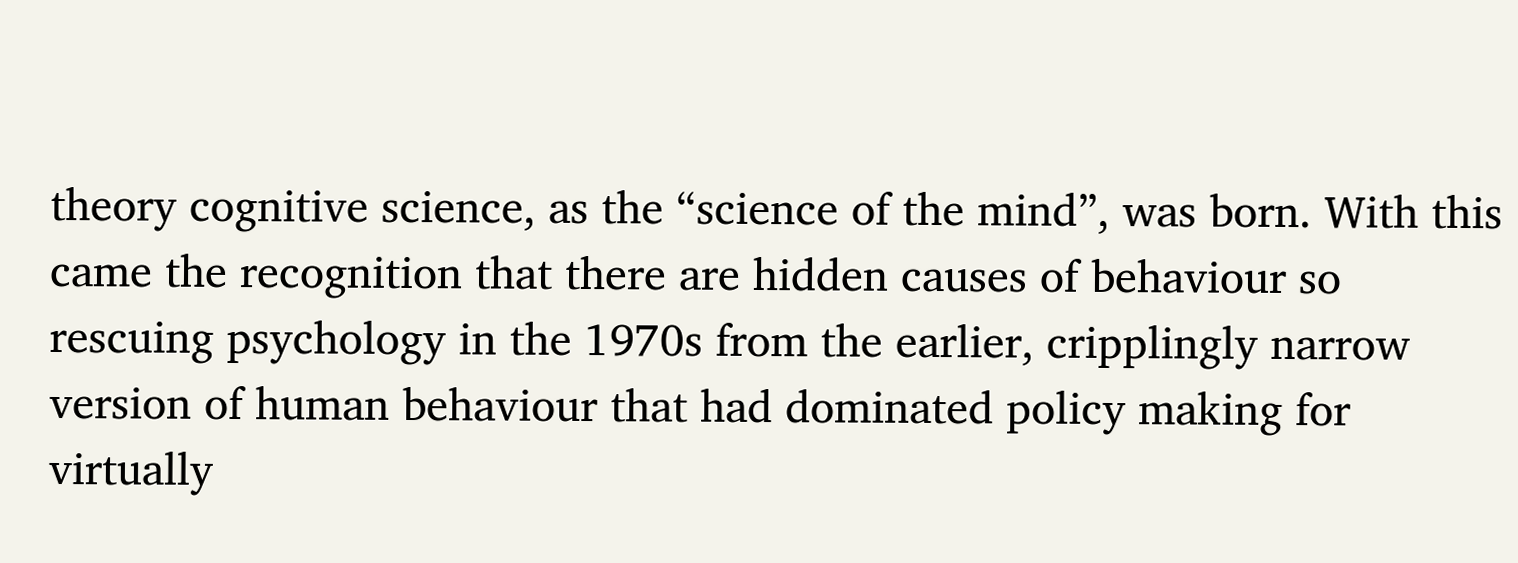theory cognitive science, as the “science of the mind”, was born. With this came the recognition that there are hidden causes of behaviour so rescuing psychology in the 1970s from the earlier, cripplingly narrow version of human behaviour that had dominated policy making for virtually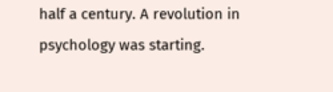half a century. A revolution in psychology was starting.